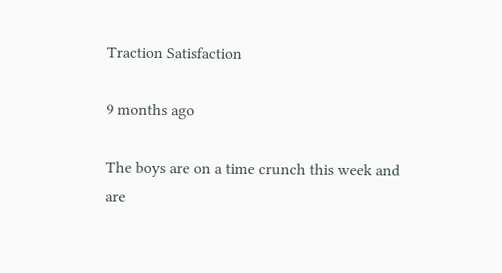Traction Satisfaction

9 months ago

The boys are on a time crunch this week and are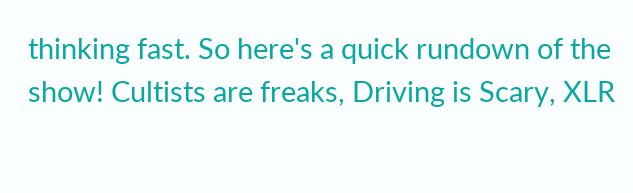thinking fast. So here's a quick rundown of the show! Cultists are freaks, Driving is Scary, XLR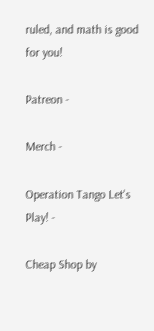ruled, and math is good for you!

Patreon -

Merch -

Operation Tango Let's Play! -

Cheap Shop by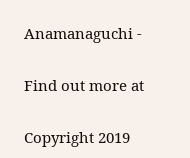Anamanaguchi -

Find out more at

Copyright 2019